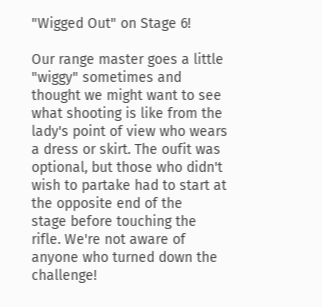"Wigged Out" on Stage 6!

Our range master goes a little "wiggy" sometimes and thought we might want to see what shooting is like from the lady's point of view who wears a dress or skirt. The oufit was optional, but those who didn't wish to partake had to start at the opposite end of the
stage before touching the rifle. We're not aware of anyone who turned down the challenge!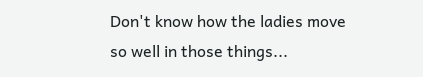Don't know how the ladies move so well in those things...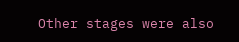Other stages were also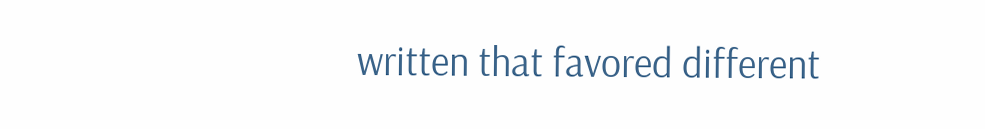written that favored different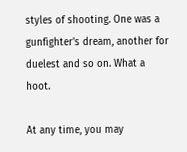styles of shooting. One was a gunfighter's dream, another for duelest and so on. What a hoot.

At any time, you may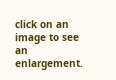click on an image to see an enlargement.